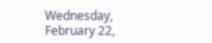Wednesday, February 22,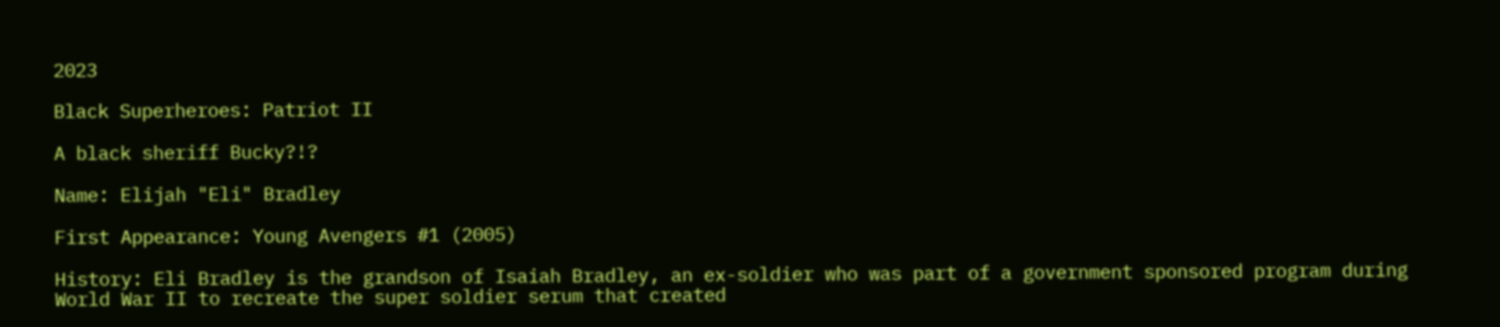2023

Black Superheroes: Patriot II

A black sheriff Bucky?!?

Name: Elijah "Eli" Bradley

First Appearance: Young Avengers #1 (2005)

History: Eli Bradley is the grandson of Isaiah Bradley, an ex-soldier who was part of a government sponsored program during World War II to recreate the super soldier serum that created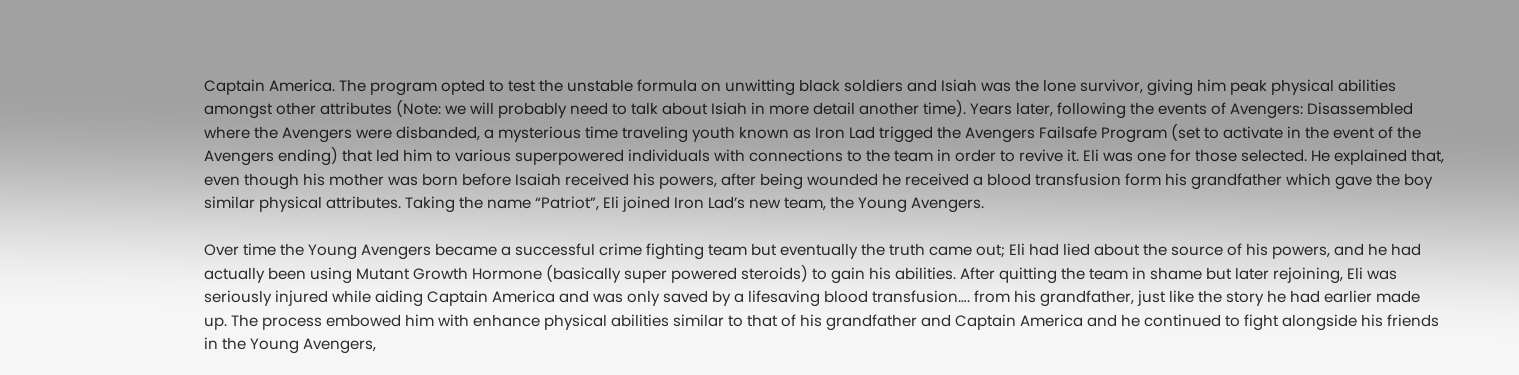Captain America. The program opted to test the unstable formula on unwitting black soldiers and Isiah was the lone survivor, giving him peak physical abilities amongst other attributes (Note: we will probably need to talk about Isiah in more detail another time). Years later, following the events of Avengers: Disassembled where the Avengers were disbanded, a mysterious time traveling youth known as Iron Lad trigged the Avengers Failsafe Program (set to activate in the event of the Avengers ending) that led him to various superpowered individuals with connections to the team in order to revive it. Eli was one for those selected. He explained that, even though his mother was born before Isaiah received his powers, after being wounded he received a blood transfusion form his grandfather which gave the boy similar physical attributes. Taking the name “Patriot”, Eli joined Iron Lad’s new team, the Young Avengers.

Over time the Young Avengers became a successful crime fighting team but eventually the truth came out; Eli had lied about the source of his powers, and he had actually been using Mutant Growth Hormone (basically super powered steroids) to gain his abilities. After quitting the team in shame but later rejoining, Eli was seriously injured while aiding Captain America and was only saved by a lifesaving blood transfusion…. from his grandfather, just like the story he had earlier made up. The process embowed him with enhance physical abilities similar to that of his grandfather and Captain America and he continued to fight alongside his friends in the Young Avengers,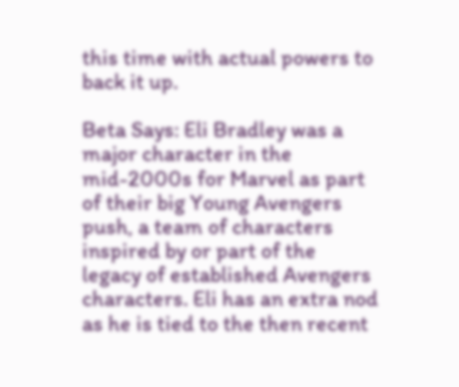this time with actual powers to back it up.

Beta Says: Eli Bradley was a major character in the mid-2000s for Marvel as part of their big Young Avengers push, a team of characters inspired by or part of the legacy of established Avengers characters. Eli has an extra nod as he is tied to the then recent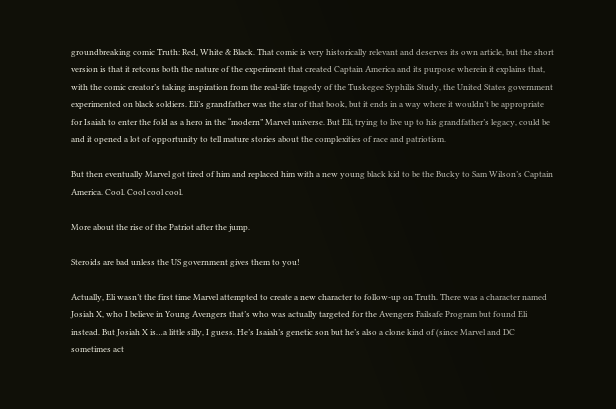groundbreaking comic Truth: Red, White & Black. That comic is very historically relevant and deserves its own article, but the short version is that it retcons both the nature of the experiment that created Captain America and its purpose wherein it explains that, with the comic creator’s taking inspiration from the real-life tragedy of the Tuskegee Syphilis Study, the United States government experimented on black soldiers. Eli’s grandfather was the star of that book, but it ends in a way where it wouldn’t be appropriate for Isaiah to enter the fold as a hero in the “modern” Marvel universe. But Eli, trying to live up to his grandfather’s legacy, could be and it opened a lot of opportunity to tell mature stories about the complexities of race and patriotism.

But then eventually Marvel got tired of him and replaced him with a new young black kid to be the Bucky to Sam Wilson’s Captain America. Cool. Cool cool cool.

More about the rise of the Patriot after the jump.

Steroids are bad unless the US government gives them to you!

Actually, Eli wasn’t the first time Marvel attempted to create a new character to follow-up on Truth. There was a character named Josiah X, who I believe in Young Avengers that’s who was actually targeted for the Avengers Failsafe Program but found Eli instead. But Josiah X is…a little silly, I guess. He’s Isaiah’s genetic son but he’s also a clone kind of (since Marvel and DC sometimes act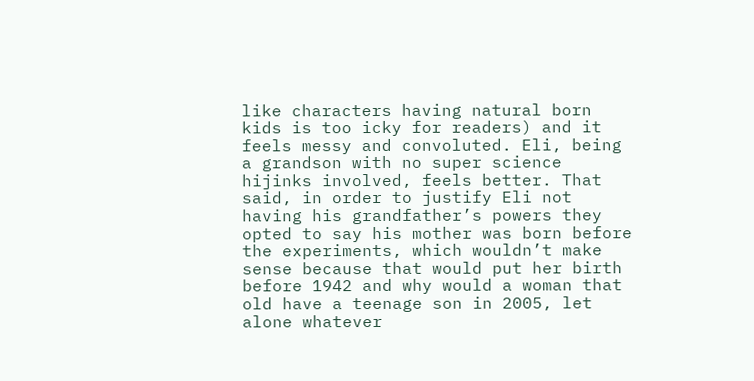like characters having natural born kids is too icky for readers) and it feels messy and convoluted. Eli, being a grandson with no super science hijinks involved, feels better. That said, in order to justify Eli not having his grandfather’s powers they opted to say his mother was born before the experiments, which wouldn’t make sense because that would put her birth before 1942 and why would a woman that old have a teenage son in 2005, let alone whatever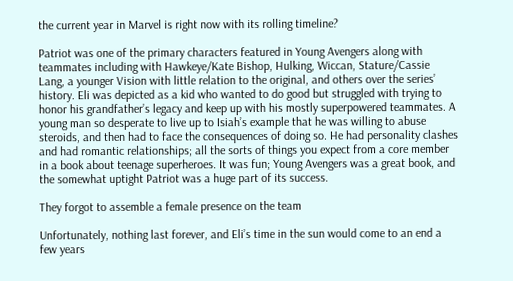the current year in Marvel is right now with its rolling timeline?

Patriot was one of the primary characters featured in Young Avengers along with teammates including with Hawkeye/Kate Bishop, Hulking, Wiccan, Stature/Cassie Lang, a younger Vision with little relation to the original, and others over the series’ history. Eli was depicted as a kid who wanted to do good but struggled with trying to honor his grandfather’s legacy and keep up with his mostly superpowered teammates. A young man so desperate to live up to Isiah’s example that he was willing to abuse steroids, and then had to face the consequences of doing so. He had personality clashes and had romantic relationships; all the sorts of things you expect from a core member in a book about teenage superheroes. It was fun; Young Avengers was a great book, and the somewhat uptight Patriot was a huge part of its success.

They forgot to assemble a female presence on the team

Unfortunately, nothing last forever, and Eli’s time in the sun would come to an end a few years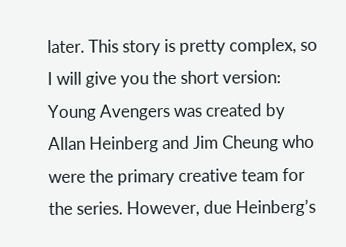later. This story is pretty complex, so I will give you the short version: Young Avengers was created by Allan Heinberg and Jim Cheung who were the primary creative team for the series. However, due Heinberg’s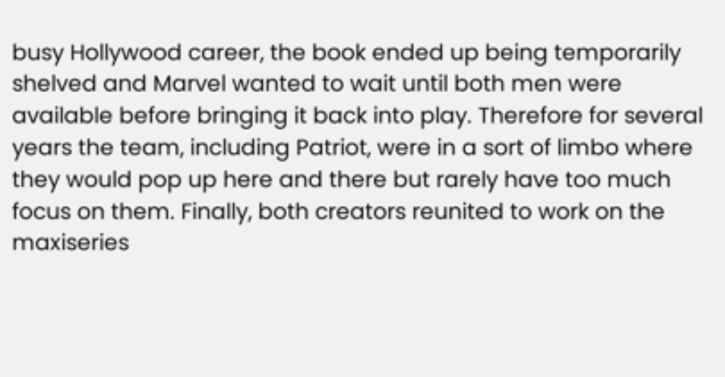busy Hollywood career, the book ended up being temporarily shelved and Marvel wanted to wait until both men were available before bringing it back into play. Therefore for several years the team, including Patriot, were in a sort of limbo where they would pop up here and there but rarely have too much focus on them. Finally, both creators reunited to work on the maxiseries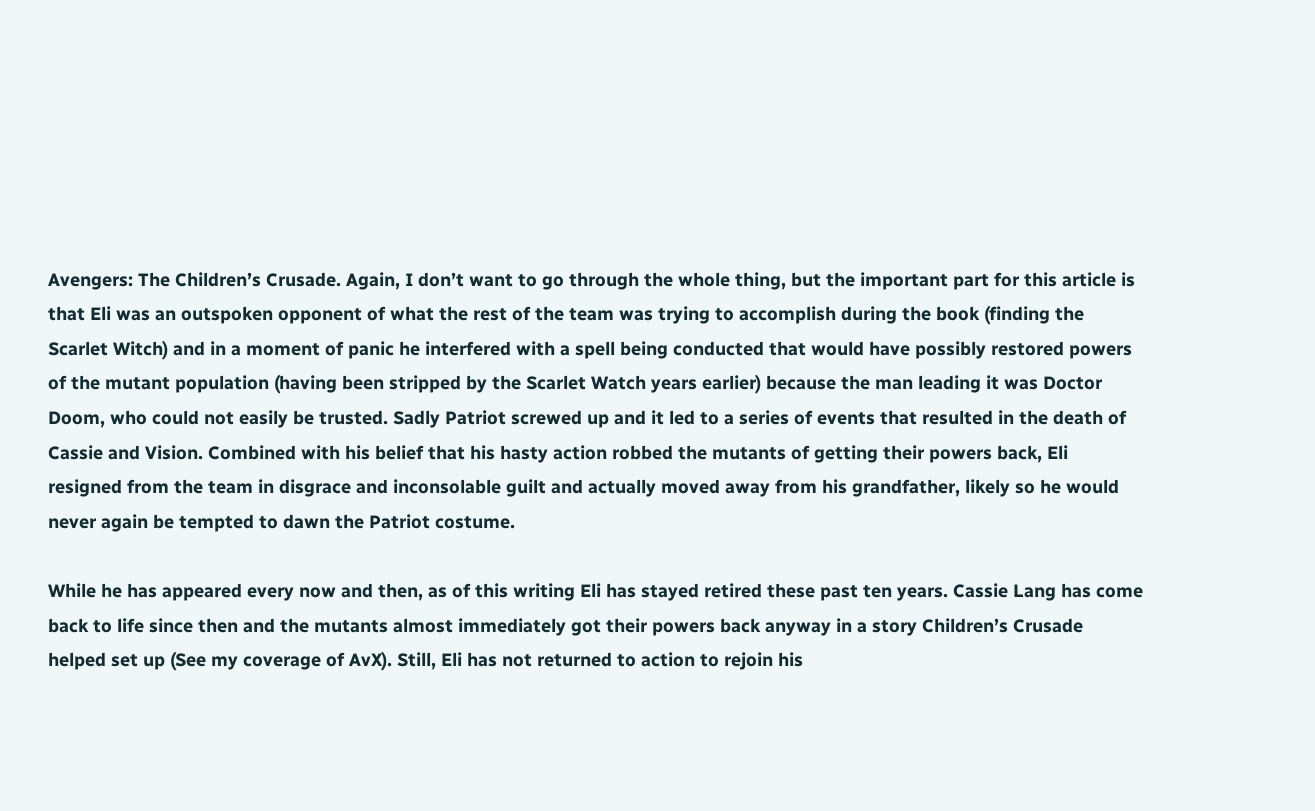Avengers: The Children’s Crusade. Again, I don’t want to go through the whole thing, but the important part for this article is that Eli was an outspoken opponent of what the rest of the team was trying to accomplish during the book (finding the Scarlet Witch) and in a moment of panic he interfered with a spell being conducted that would have possibly restored powers of the mutant population (having been stripped by the Scarlet Watch years earlier) because the man leading it was Doctor Doom, who could not easily be trusted. Sadly Patriot screwed up and it led to a series of events that resulted in the death of Cassie and Vision. Combined with his belief that his hasty action robbed the mutants of getting their powers back, Eli resigned from the team in disgrace and inconsolable guilt and actually moved away from his grandfather, likely so he would never again be tempted to dawn the Patriot costume.

While he has appeared every now and then, as of this writing Eli has stayed retired these past ten years. Cassie Lang has come back to life since then and the mutants almost immediately got their powers back anyway in a story Children’s Crusade helped set up (See my coverage of AvX). Still, Eli has not returned to action to rejoin his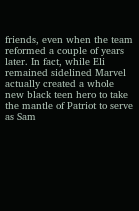friends, even when the team reformed a couple of years later. In fact, while Eli remained sidelined Marvel actually created a whole new black teen hero to take the mantle of Patriot to serve as Sam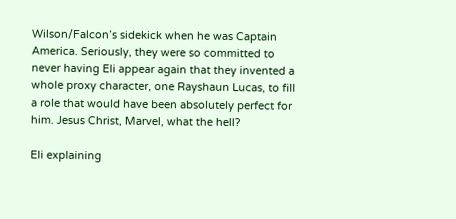Wilson/Falcon’s sidekick when he was Captain America. Seriously, they were so committed to never having Eli appear again that they invented a whole proxy character, one Rayshaun Lucas, to fill a role that would have been absolutely perfect for him. Jesus Christ, Marvel, what the hell?

Eli explaining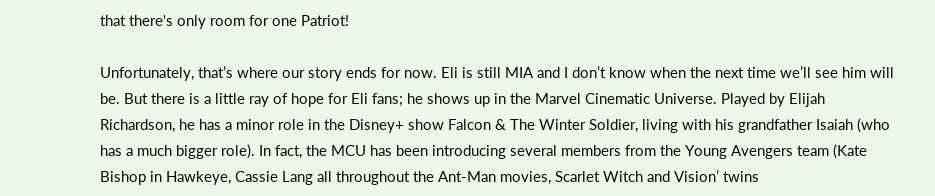that there's only room for one Patriot!

Unfortunately, that’s where our story ends for now. Eli is still MIA and I don’t know when the next time we’ll see him will be. But there is a little ray of hope for Eli fans; he shows up in the Marvel Cinematic Universe. Played by Elijah Richardson, he has a minor role in the Disney+ show Falcon & The Winter Soldier, living with his grandfather Isaiah (who has a much bigger role). In fact, the MCU has been introducing several members from the Young Avengers team (Kate Bishop in Hawkeye, Cassie Lang all throughout the Ant-Man movies, Scarlet Witch and Vision’ twins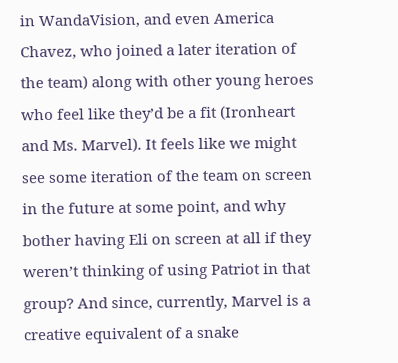in WandaVision, and even America Chavez, who joined a later iteration of the team) along with other young heroes who feel like they’d be a fit (Ironheart and Ms. Marvel). It feels like we might see some iteration of the team on screen in the future at some point, and why bother having Eli on screen at all if they weren’t thinking of using Patriot in that group? And since, currently, Marvel is a creative equivalent of a snake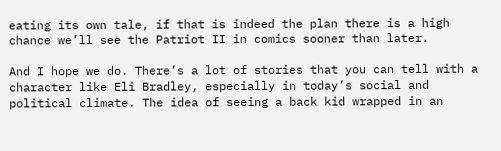eating its own tale, if that is indeed the plan there is a high chance we’ll see the Patriot II in comics sooner than later.

And I hope we do. There’s a lot of stories that you can tell with a character like Eli Bradley, especially in today’s social and political climate. The idea of seeing a back kid wrapped in an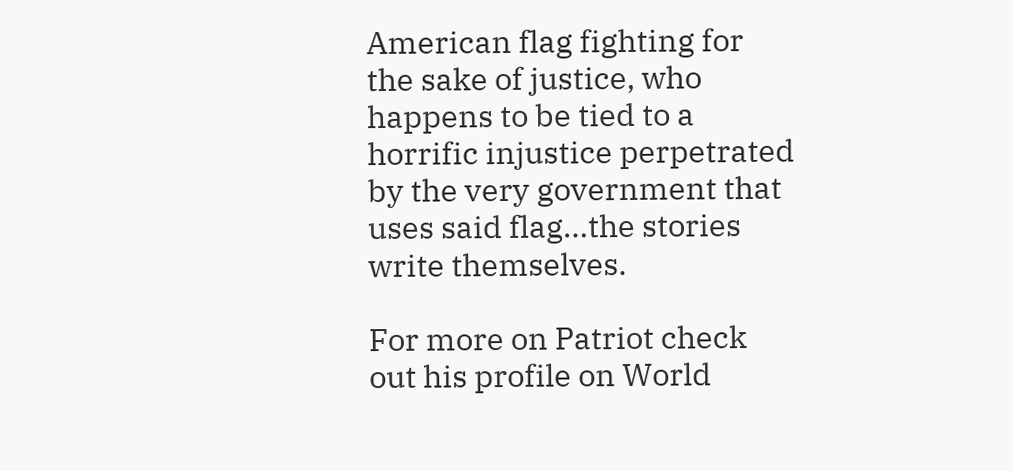American flag fighting for the sake of justice, who happens to be tied to a horrific injustice perpetrated by the very government that uses said flag…the stories write themselves.

For more on Patriot check out his profile on World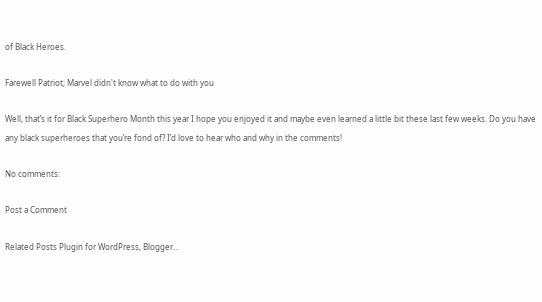of Black Heroes.

Farewell Patriot; Marvel didn't know what to do with you

Well, that’s it for Black Superhero Month this year I hope you enjoyed it and maybe even learned a little bit these last few weeks. Do you have any black superheroes that you’re fond of? I’d love to hear who and why in the comments!

No comments:

Post a Comment

Related Posts Plugin for WordPress, Blogger...